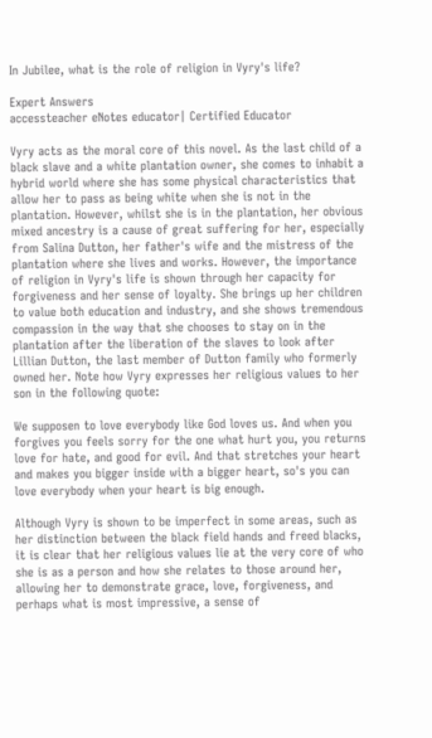In Jubilee, what is the role of religion in Vyry's life?

Expert Answers
accessteacher eNotes educator| Certified Educator

Vyry acts as the moral core of this novel. As the last child of a black slave and a white plantation owner, she comes to inhabit a hybrid world where she has some physical characteristics that allow her to pass as being white when she is not in the plantation. However, whilst she is in the plantation, her obvious mixed ancestry is a cause of great suffering for her, especially from Salina Dutton, her father's wife and the mistress of the plantation where she lives and works. However, the importance of religion in Vyry's life is shown through her capacity for forgiveness and her sense of loyalty. She brings up her children to value both education and industry, and she shows tremendous compassion in the way that she chooses to stay on in the plantation after the liberation of the slaves to look after Lillian Dutton, the last member of Dutton family who formerly owned her. Note how Vyry expresses her religious values to her son in the following quote:

We supposen to love everybody like God loves us. And when you forgives you feels sorry for the one what hurt you, you returns love for hate, and good for evil. And that stretches your heart and makes you bigger inside with a bigger heart, so's you can love everybody when your heart is big enough.

Although Vyry is shown to be imperfect in some areas, such as her distinction between the black field hands and freed blacks, it is clear that her religious values lie at the very core of who she is as a person and how she relates to those around her, allowing her to demonstrate grace, love, forgiveness, and perhaps what is most impressive, a sense of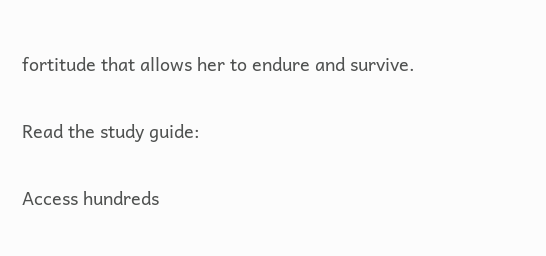fortitude that allows her to endure and survive.

Read the study guide:

Access hundreds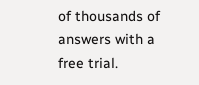of thousands of answers with a free trial.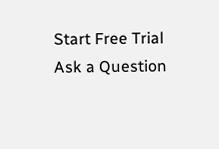Start Free Trial
Ask a Question